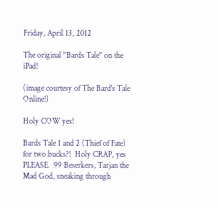Friday, April 13, 2012

The original "Bards Tale" on the iPad!

(image courtesy of The Bard's Tale Online!)

Holy COW yes!

Bards Tale 1 and 2 (Thief of Fate) for two bucks?!  Holy CRAP, yes PLEASE.  99 Beserkers, Tarjan the Mad God, sneaking through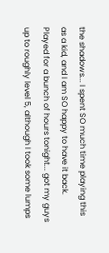the shadows... I spent SO much time playing this as a kid, and I am SO happy to have it back.  Played for a bunch of hours tonight... got my guys up to roughly level 5, although I took some lumps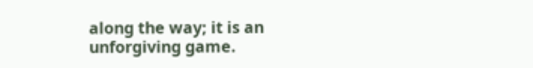along the way; it is an unforgiving game.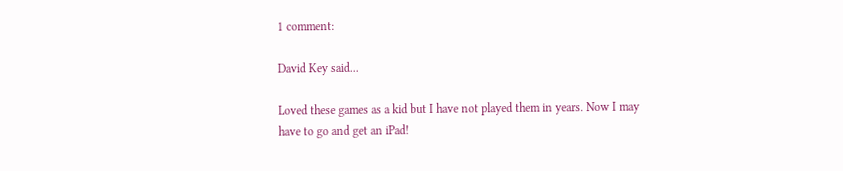1 comment:

David Key said...

Loved these games as a kid but I have not played them in years. Now I may have to go and get an iPad!